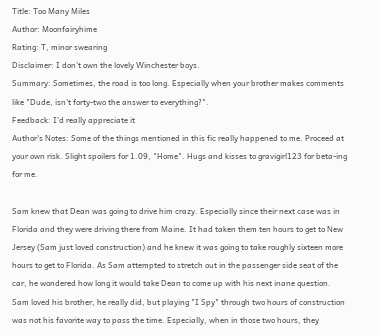Title: Too Many Miles
Author: Moonfairyhime
Rating: T, minor swearing
Disclaimer: I don't own the lovely Winchester boys.
Summary: Sometimes, the road is too long. Especially when your brother makes comments like "Dude, isn't forty-two the answer to everything?".
Feedback: I'd really appreciate it
Author's Notes: Some of the things mentioned in this fic really happened to me. Proceed at your own risk. Slight spoilers for 1.09, "Home". Hugs and kisses to gravigirl123 for beta-ing for me.

Sam knew that Dean was going to drive him crazy. Especially since their next case was in Florida and they were driving there from Maine. It had taken them ten hours to get to New Jersey (Sam just loved construction) and he knew it was going to take roughly sixteen more hours to get to Florida. As Sam attempted to stretch out in the passenger side seat of the car, he wondered how long it would take Dean to come up with his next inane question. Sam loved his brother, he really did, but playing "I Spy" through two hours of construction was not his favorite way to pass the time. Especially, when in those two hours, they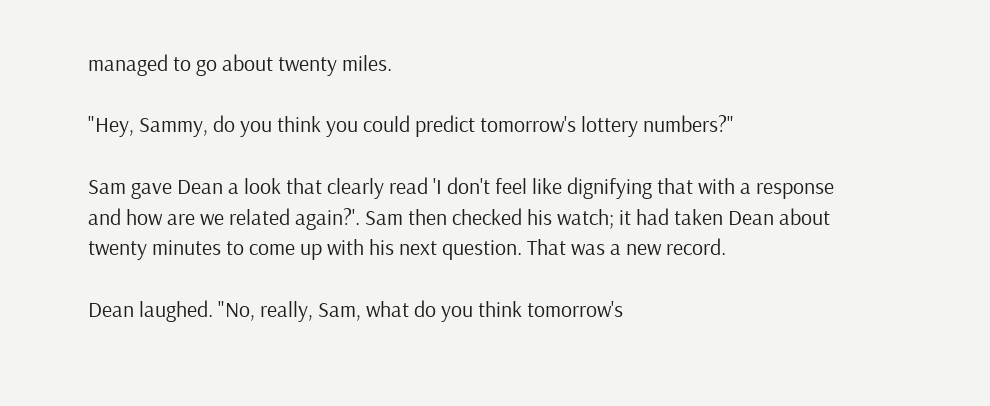managed to go about twenty miles.

"Hey, Sammy, do you think you could predict tomorrow's lottery numbers?"

Sam gave Dean a look that clearly read 'I don't feel like dignifying that with a response and how are we related again?'. Sam then checked his watch; it had taken Dean about twenty minutes to come up with his next question. That was a new record.

Dean laughed. "No, really, Sam, what do you think tomorrow's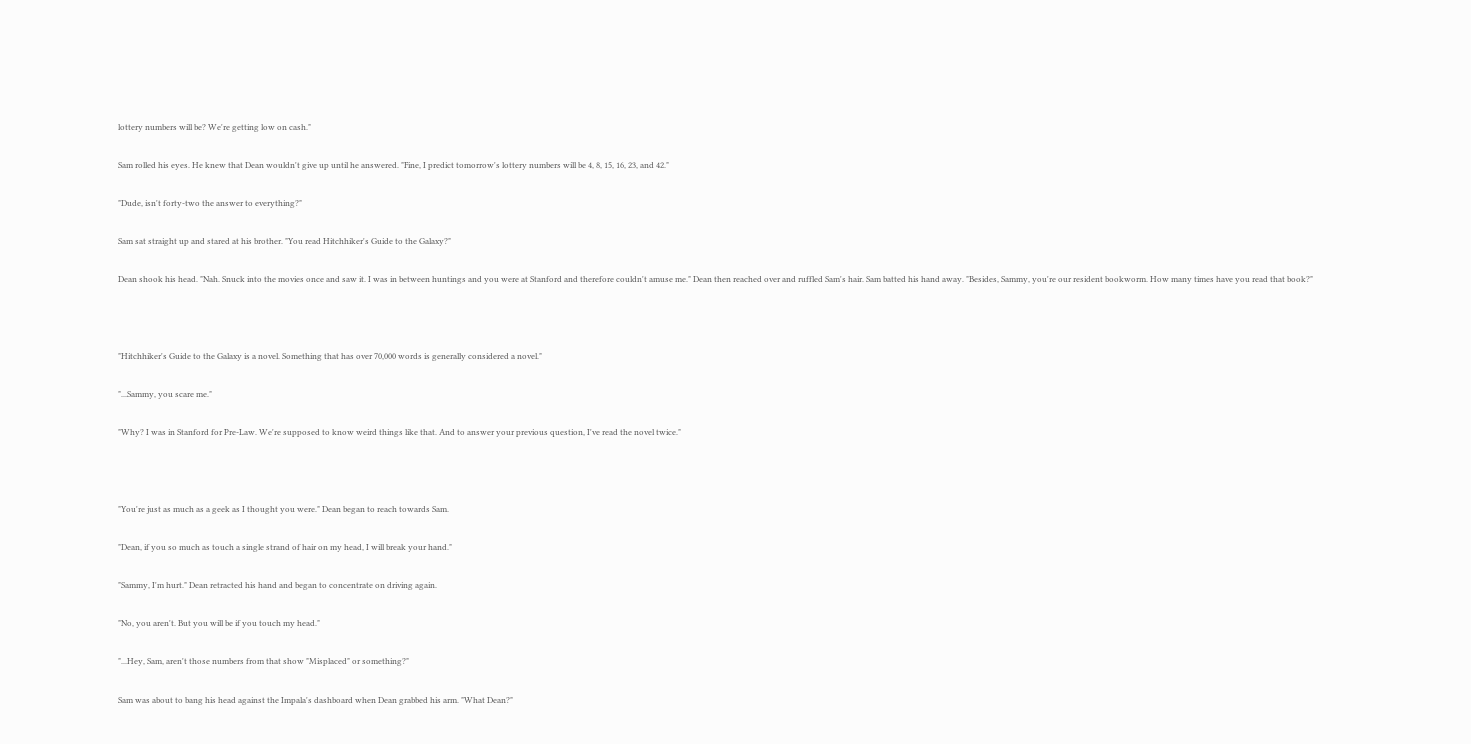lottery numbers will be? We're getting low on cash."

Sam rolled his eyes. He knew that Dean wouldn't give up until he answered. "Fine, I predict tomorrow's lottery numbers will be 4, 8, 15, 16, 23, and 42."

"Dude, isn't forty-two the answer to everything?"

Sam sat straight up and stared at his brother. "You read Hitchhiker's Guide to the Galaxy?"

Dean shook his head. "Nah. Snuck into the movies once and saw it. I was in between huntings and you were at Stanford and therefore couldn't amuse me." Dean then reached over and ruffled Sam's hair. Sam batted his hand away. "Besides, Sammy, you're our resident bookworm. How many times have you read that book?"



"Hitchhiker's Guide to the Galaxy is a novel. Something that has over 70,000 words is generally considered a novel."

"...Sammy, you scare me."

"Why? I was in Stanford for Pre-Law. We're supposed to know weird things like that. And to answer your previous question, I've read the novel twice."



"You're just as much as a geek as I thought you were." Dean began to reach towards Sam.

"Dean, if you so much as touch a single strand of hair on my head, I will break your hand."

"Sammy, I'm hurt." Dean retracted his hand and began to concentrate on driving again.

"No, you aren't. But you will be if you touch my head."

"...Hey, Sam, aren't those numbers from that show "Misplaced" or something?"

Sam was about to bang his head against the Impala's dashboard when Dean grabbed his arm. "What Dean?"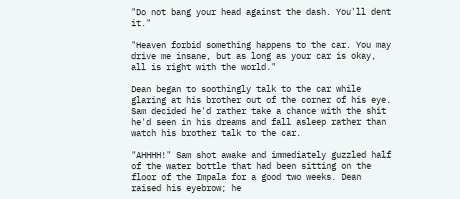"Do not bang your head against the dash. You'll dent it."

"Heaven forbid something happens to the car. You may drive me insane, but as long as your car is okay, all is right with the world."

Dean began to soothingly talk to the car while glaring at his brother out of the corner of his eye. Sam decided he'd rather take a chance with the shit he'd seen in his dreams and fall asleep rather than watch his brother talk to the car.

"AHHHH!" Sam shot awake and immediately guzzled half of the water bottle that had been sitting on the floor of the Impala for a good two weeks. Dean raised his eyebrow; he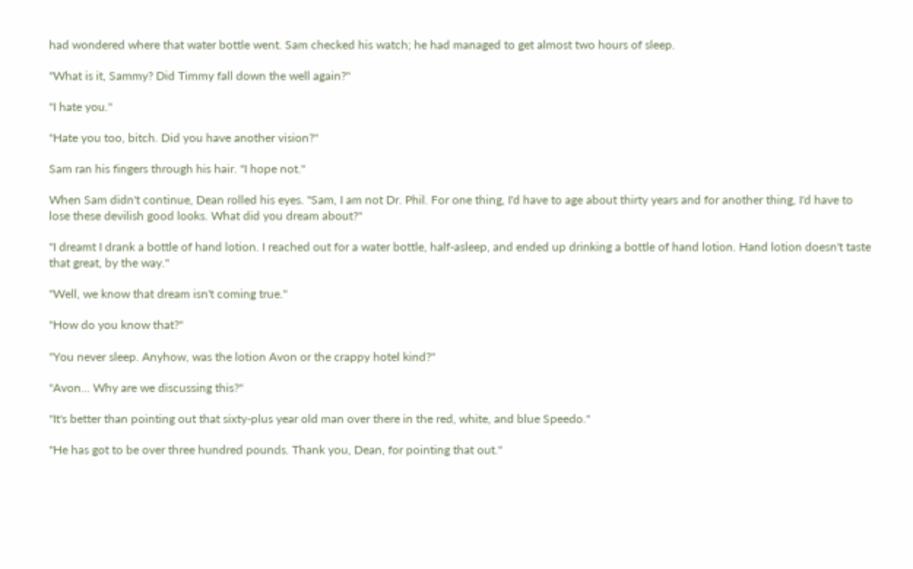had wondered where that water bottle went. Sam checked his watch; he had managed to get almost two hours of sleep.

"What is it, Sammy? Did Timmy fall down the well again?"

"I hate you."

"Hate you too, bitch. Did you have another vision?"

Sam ran his fingers through his hair. "I hope not."

When Sam didn't continue, Dean rolled his eyes. "Sam, I am not Dr. Phil. For one thing, I'd have to age about thirty years and for another thing, I'd have to lose these devilish good looks. What did you dream about?"

"I dreamt I drank a bottle of hand lotion. I reached out for a water bottle, half-asleep, and ended up drinking a bottle of hand lotion. Hand lotion doesn't taste that great, by the way."

"Well, we know that dream isn't coming true."

"How do you know that?"

"You never sleep. Anyhow, was the lotion Avon or the crappy hotel kind?"

"Avon... Why are we discussing this?"

"It's better than pointing out that sixty-plus year old man over there in the red, white, and blue Speedo."

"He has got to be over three hundred pounds. Thank you, Dean, for pointing that out."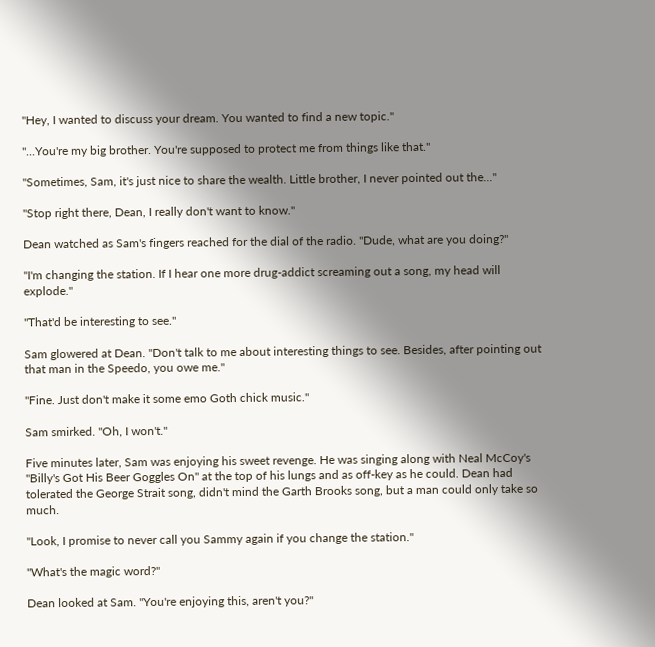"Hey, I wanted to discuss your dream. You wanted to find a new topic."

"...You're my big brother. You're supposed to protect me from things like that."

"Sometimes, Sam, it's just nice to share the wealth. Little brother, I never pointed out the..."

"Stop right there, Dean, I really don't want to know."

Dean watched as Sam's fingers reached for the dial of the radio. "Dude, what are you doing?"

"I'm changing the station. If I hear one more drug-addict screaming out a song, my head will explode."

"That'd be interesting to see."

Sam glowered at Dean. "Don't talk to me about interesting things to see. Besides, after pointing out that man in the Speedo, you owe me."

"Fine. Just don't make it some emo Goth chick music."

Sam smirked. "Oh, I won't."

Five minutes later, Sam was enjoying his sweet revenge. He was singing along with Neal McCoy's "Billy's Got His Beer Goggles On" at the top of his lungs and as off-key as he could. Dean had tolerated the George Strait song, didn't mind the Garth Brooks song, but a man could only take so much.

"Look, I promise to never call you Sammy again if you change the station."

"What's the magic word?"

Dean looked at Sam. "You're enjoying this, aren't you?"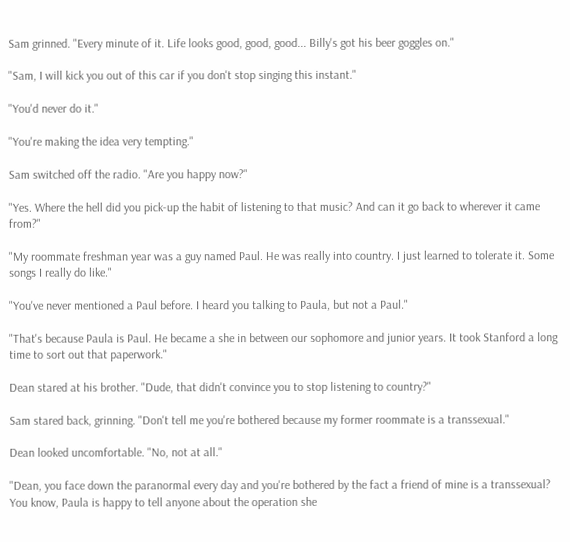Sam grinned. "Every minute of it. Life looks good, good, good... Billy's got his beer goggles on."

"Sam, I will kick you out of this car if you don't stop singing this instant."

"You'd never do it."

"You're making the idea very tempting."

Sam switched off the radio. "Are you happy now?"

"Yes. Where the hell did you pick-up the habit of listening to that music? And can it go back to wherever it came from?"

"My roommate freshman year was a guy named Paul. He was really into country. I just learned to tolerate it. Some songs I really do like."

"You've never mentioned a Paul before. I heard you talking to Paula, but not a Paul."

"That's because Paula is Paul. He became a she in between our sophomore and junior years. It took Stanford a long time to sort out that paperwork."

Dean stared at his brother. "Dude, that didn't convince you to stop listening to country?"

Sam stared back, grinning. "Don't tell me you're bothered because my former roommate is a transsexual."

Dean looked uncomfortable. "No, not at all."

"Dean, you face down the paranormal every day and you're bothered by the fact a friend of mine is a transsexual? You know, Paula is happy to tell anyone about the operation she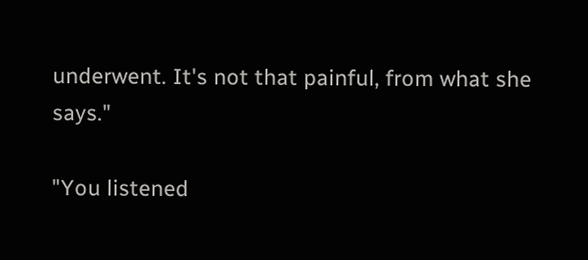underwent. It's not that painful, from what she says."

"You listened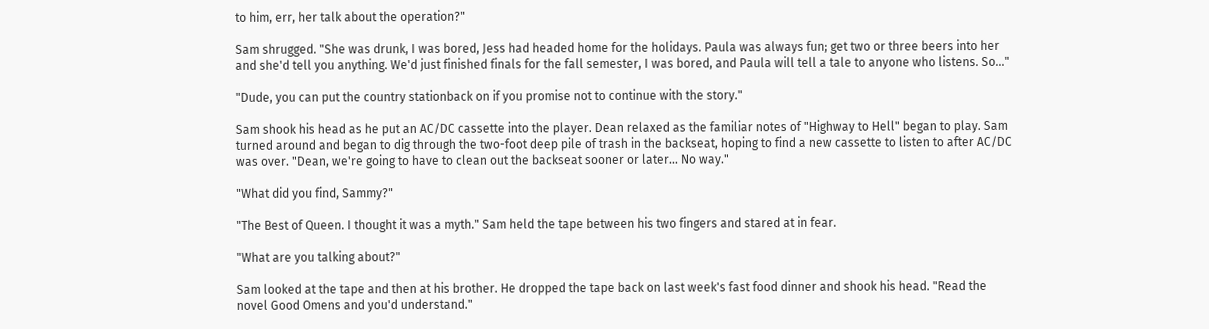to him, err, her talk about the operation?"

Sam shrugged. "She was drunk, I was bored, Jess had headed home for the holidays. Paula was always fun; get two or three beers into her and she'd tell you anything. We'd just finished finals for the fall semester, I was bored, and Paula will tell a tale to anyone who listens. So..."

"Dude, you can put the country stationback on if you promise not to continue with the story."

Sam shook his head as he put an AC/DC cassette into the player. Dean relaxed as the familiar notes of "Highway to Hell" began to play. Sam turned around and began to dig through the two-foot deep pile of trash in the backseat, hoping to find a new cassette to listen to after AC/DC was over. "Dean, we're going to have to clean out the backseat sooner or later... No way."

"What did you find, Sammy?"

"The Best of Queen. I thought it was a myth." Sam held the tape between his two fingers and stared at in fear.

"What are you talking about?"

Sam looked at the tape and then at his brother. He dropped the tape back on last week's fast food dinner and shook his head. "Read the novel Good Omens and you'd understand."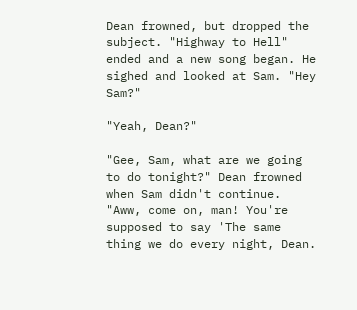Dean frowned, but dropped the subject. "Highway to Hell" ended and a new song began. He sighed and looked at Sam. "Hey Sam?"

"Yeah, Dean?"

"Gee, Sam, what are we going to do tonight?" Dean frowned when Sam didn't continue. "Aww, come on, man! You're supposed to say 'The same thing we do every night, Dean.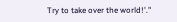Try to take over the world!'."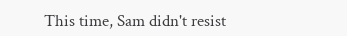This time, Sam didn't resist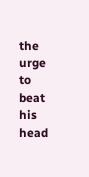the urge to beat his head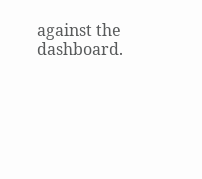against the dashboard.